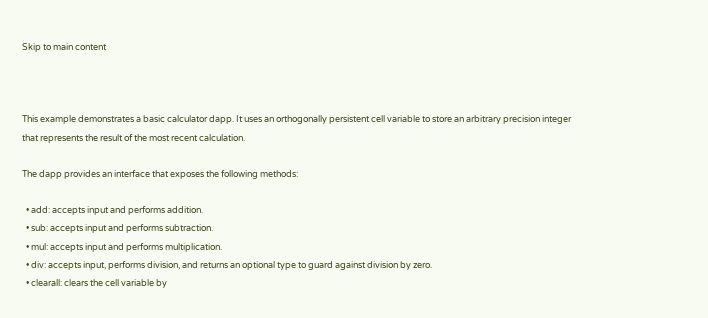Skip to main content



This example demonstrates a basic calculator dapp. It uses an orthogonally persistent cell variable to store an arbitrary precision integer that represents the result of the most recent calculation.

The dapp provides an interface that exposes the following methods:

  • add: accepts input and performs addition.
  • sub: accepts input and performs subtraction.
  • mul: accepts input and performs multiplication.
  • div: accepts input, performs division, and returns an optional type to guard against division by zero.
  • clearall: clears the cell variable by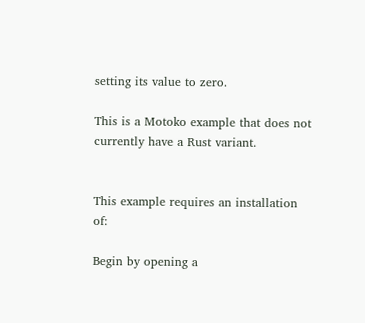setting its value to zero.

This is a Motoko example that does not currently have a Rust variant.


This example requires an installation of:

Begin by opening a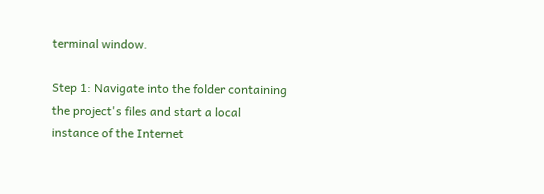terminal window.

Step 1: Navigate into the folder containing the project's files and start a local instance of the Internet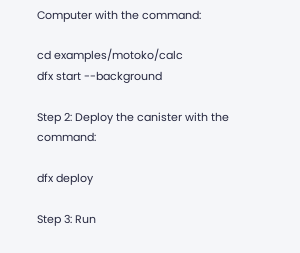Computer with the command:

cd examples/motoko/calc
dfx start --background

Step 2: Deploy the canister with the command:

dfx deploy

Step 3: Run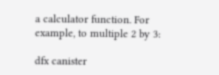a calculator function. For example, to multiple 2 by 3:

dfx canister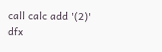call calc add '(2)'
dfx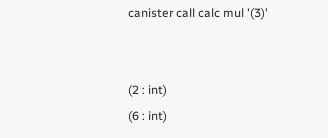canister call calc mul '(3)'


(2 : int)
(6 : int)